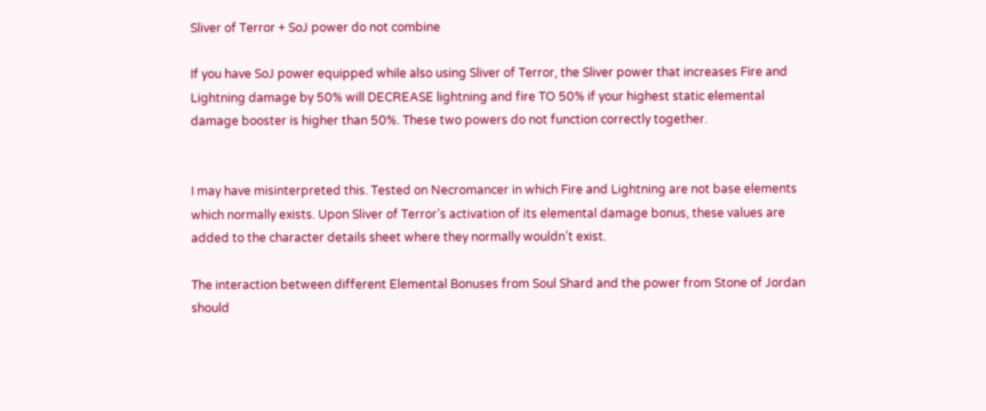Sliver of Terror + SoJ power do not combine

If you have SoJ power equipped while also using Sliver of Terror, the Sliver power that increases Fire and Lightning damage by 50% will DECREASE lightning and fire TO 50% if your highest static elemental damage booster is higher than 50%. These two powers do not function correctly together.


I may have misinterpreted this. Tested on Necromancer in which Fire and Lightning are not base elements which normally exists. Upon Sliver of Terror’s activation of its elemental damage bonus, these values are added to the character details sheet where they normally wouldn’t exist.

The interaction between different Elemental Bonuses from Soul Shard and the power from Stone of Jordan should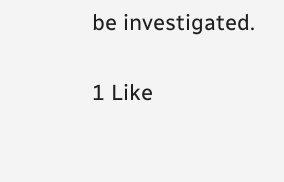be investigated.

1 Like